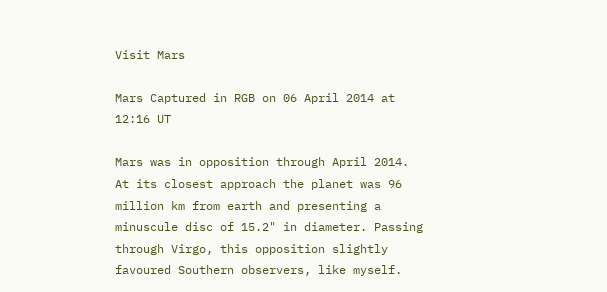Visit Mars

Mars Captured in RGB on 06 April 2014 at 12:16 UT

Mars was in opposition through April 2014. At its closest approach the planet was 96 million km from earth and presenting a minuscule disc of 15.2" in diameter. Passing through Virgo, this opposition slightly favoured Southern observers, like myself.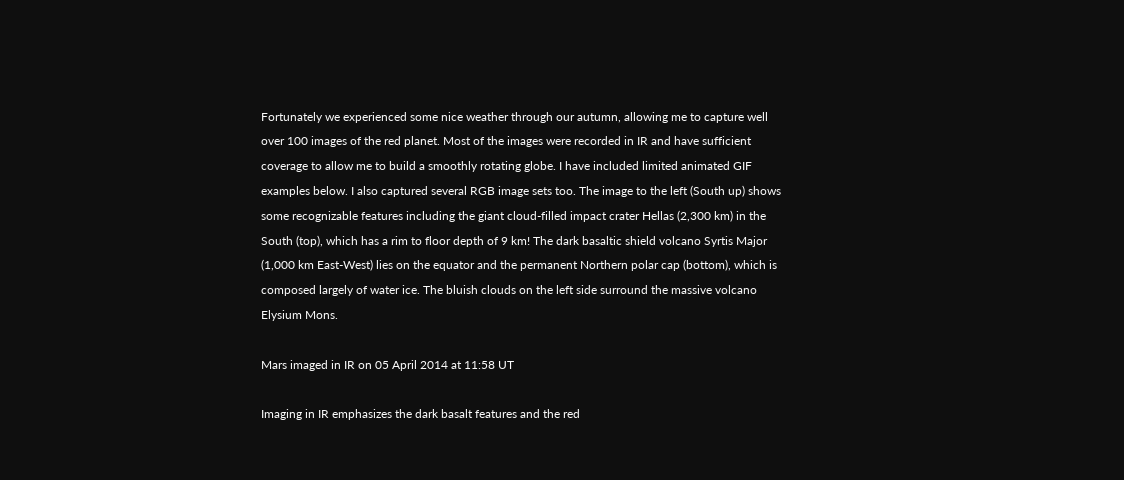Fortunately we experienced some nice weather through our autumn, allowing me to capture well over 100 images of the red planet. Most of the images were recorded in IR and have sufficient coverage to allow me to build a smoothly rotating globe. I have included limited animated GIF examples below. I also captured several RGB image sets too. The image to the left (South up) shows some recognizable features including the giant cloud-filled impact crater Hellas (2,300 km) in the South (top), which has a rim to floor depth of 9 km! The dark basaltic shield volcano Syrtis Major (1,000 km East-West) lies on the equator and the permanent Northern polar cap (bottom), which is composed largely of water ice. The bluish clouds on the left side surround the massive volcano Elysium Mons.

Mars imaged in IR on 05 April 2014 at 11:58 UT

Imaging in IR emphasizes the dark basalt features and the red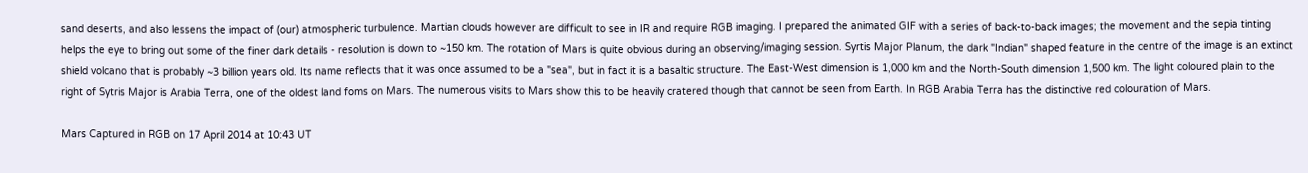sand deserts, and also lessens the impact of (our) atmospheric turbulence. Martian clouds however are difficult to see in IR and require RGB imaging. I prepared the animated GIF with a series of back-to-back images; the movement and the sepia tinting helps the eye to bring out some of the finer dark details - resolution is down to ~150 km. The rotation of Mars is quite obvious during an observing/imaging session. Syrtis Major Planum, the dark "Indian" shaped feature in the centre of the image is an extinct shield volcano that is probably ~3 billion years old. Its name reflects that it was once assumed to be a "sea", but in fact it is a basaltic structure. The East-West dimension is 1,000 km and the North-South dimension 1,500 km. The light coloured plain to the right of Sytris Major is Arabia Terra, one of the oldest land foms on Mars. The numerous visits to Mars show this to be heavily cratered though that cannot be seen from Earth. In RGB Arabia Terra has the distinctive red colouration of Mars.

Mars Captured in RGB on 17 April 2014 at 10:43 UT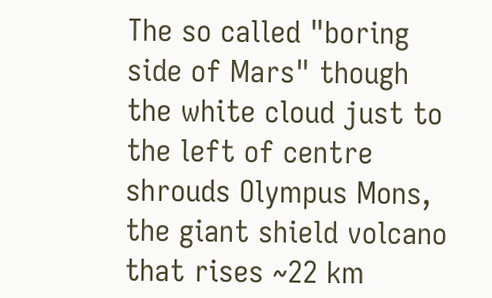The so called "boring side of Mars" though the white cloud just to the left of centre shrouds Olympus Mons, the giant shield volcano that rises ~22 km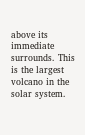above its immediate surrounds. This is the largest volcano in the solar system.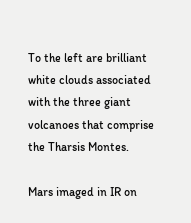To the left are brilliant white clouds associated with the three giant volcanoes that comprise the Tharsis Montes.

Mars imaged in IR on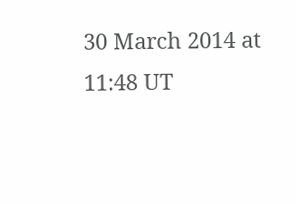30 March 2014 at 11:48 UT